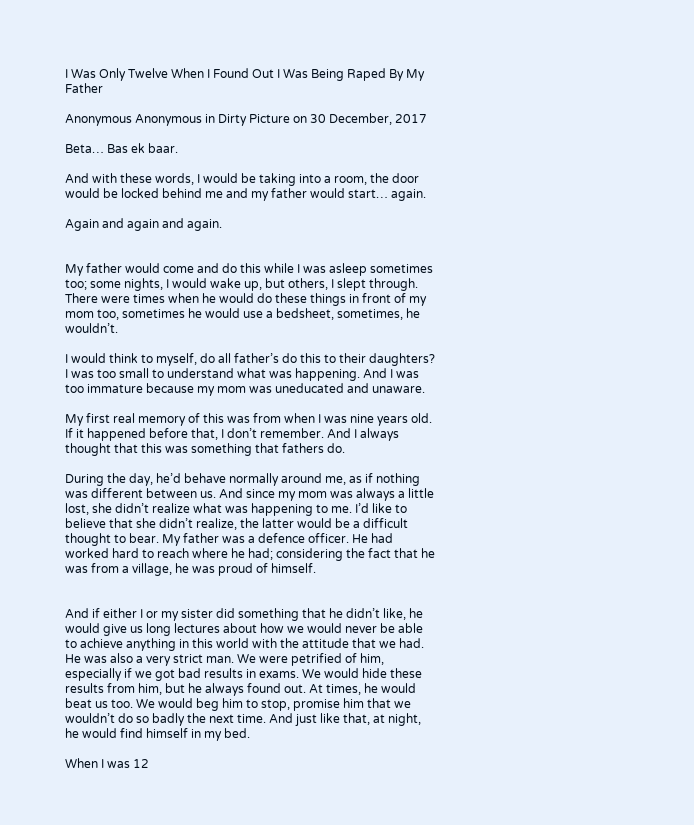I Was Only Twelve When I Found Out I Was Being Raped By My Father

Anonymous Anonymous in Dirty Picture on 30 December, 2017

Beta… Bas ek baar.

And with these words, I would be taking into a room, the door would be locked behind me and my father would start… again.

Again and again and again.


My father would come and do this while I was asleep sometimes too; some nights, I would wake up, but others, I slept through. There were times when he would do these things in front of my mom too, sometimes he would use a bedsheet, sometimes, he wouldn’t.

I would think to myself, do all father’s do this to their daughters? I was too small to understand what was happening. And I was too immature because my mom was uneducated and unaware.

My first real memory of this was from when I was nine years old. If it happened before that, I don’t remember. And I always thought that this was something that fathers do.

During the day, he’d behave normally around me, as if nothing was different between us. And since my mom was always a little lost, she didn’t realize what was happening to me. I’d like to believe that she didn’t realize, the latter would be a difficult thought to bear. My father was a defence officer. He had worked hard to reach where he had; considering the fact that he was from a village, he was proud of himself.


And if either I or my sister did something that he didn’t like, he would give us long lectures about how we would never be able to achieve anything in this world with the attitude that we had. He was also a very strict man. We were petrified of him, especially if we got bad results in exams. We would hide these results from him, but he always found out. At times, he would beat us too. We would beg him to stop, promise him that we wouldn’t do so badly the next time. And just like that, at night, he would find himself in my bed.

When I was 12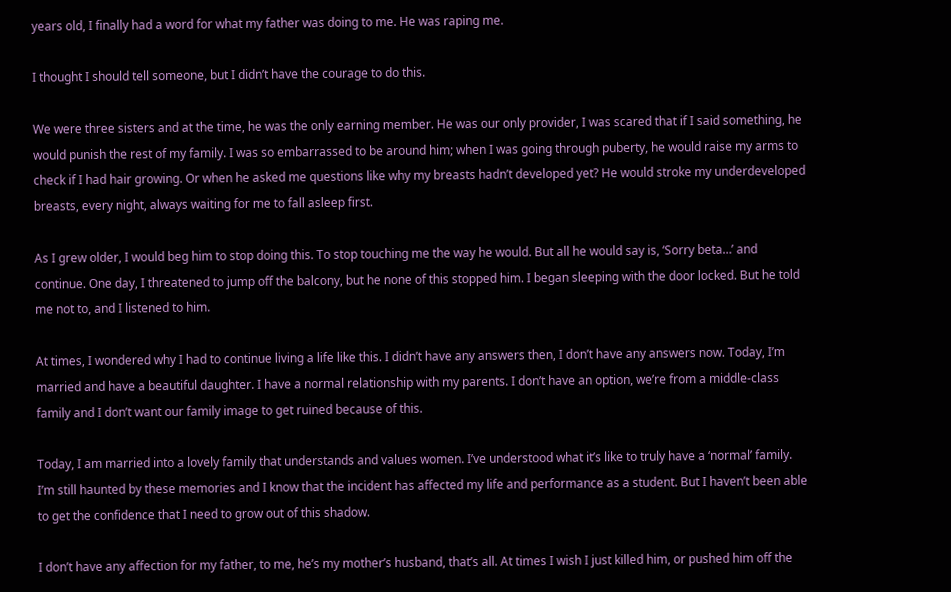years old, I finally had a word for what my father was doing to me. He was raping me.

I thought I should tell someone, but I didn’t have the courage to do this.

We were three sisters and at the time, he was the only earning member. He was our only provider, I was scared that if I said something, he would punish the rest of my family. I was so embarrassed to be around him; when I was going through puberty, he would raise my arms to check if I had hair growing. Or when he asked me questions like why my breasts hadn’t developed yet? He would stroke my underdeveloped breasts, every night, always waiting for me to fall asleep first.

As I grew older, I would beg him to stop doing this. To stop touching me the way he would. But all he would say is, ‘Sorry beta…’ and continue. One day, I threatened to jump off the balcony, but he none of this stopped him. I began sleeping with the door locked. But he told me not to, and I listened to him.

At times, I wondered why I had to continue living a life like this. I didn’t have any answers then, I don’t have any answers now. Today, I’m married and have a beautiful daughter. I have a normal relationship with my parents. I don’t have an option, we’re from a middle-class family and I don’t want our family image to get ruined because of this.

Today, I am married into a lovely family that understands and values women. I’ve understood what it’s like to truly have a ‘normal’ family. I’m still haunted by these memories and I know that the incident has affected my life and performance as a student. But I haven’t been able to get the confidence that I need to grow out of this shadow.

I don’t have any affection for my father, to me, he’s my mother’s husband, that’s all. At times I wish I just killed him, or pushed him off the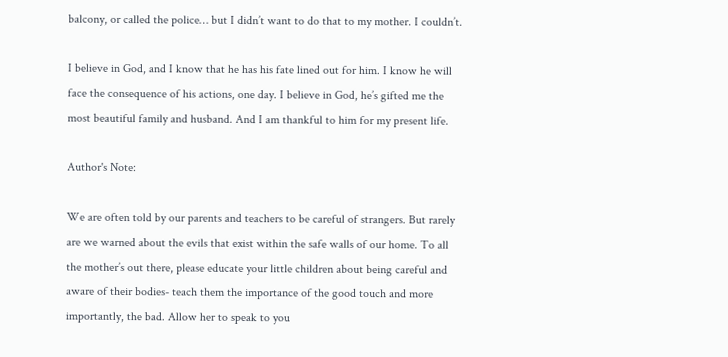balcony, or called the police… but I didn’t want to do that to my mother. I couldn’t.

I believe in God, and I know that he has his fate lined out for him. I know he will face the consequence of his actions, one day. I believe in God, he’s gifted me the most beautiful family and husband. And I am thankful to him for my present life.

Author's Note:

We are often told by our parents and teachers to be careful of strangers. But rarely are we warned about the evils that exist within the safe walls of our home. To all the mother’s out there, please educate your little children about being careful and aware of their bodies- teach them the importance of the good touch and more importantly, the bad. Allow her to speak to you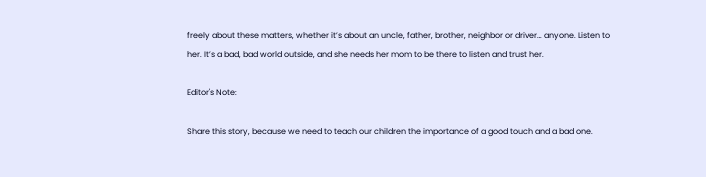freely about these matters, whether it’s about an uncle, father, brother, neighbor or driver… anyone. Listen to her. It’s a bad, bad world outside, and she needs her mom to be there to listen and trust her.

Editor's Note:

Share this story, because we need to teach our children the importance of a good touch and a bad one.